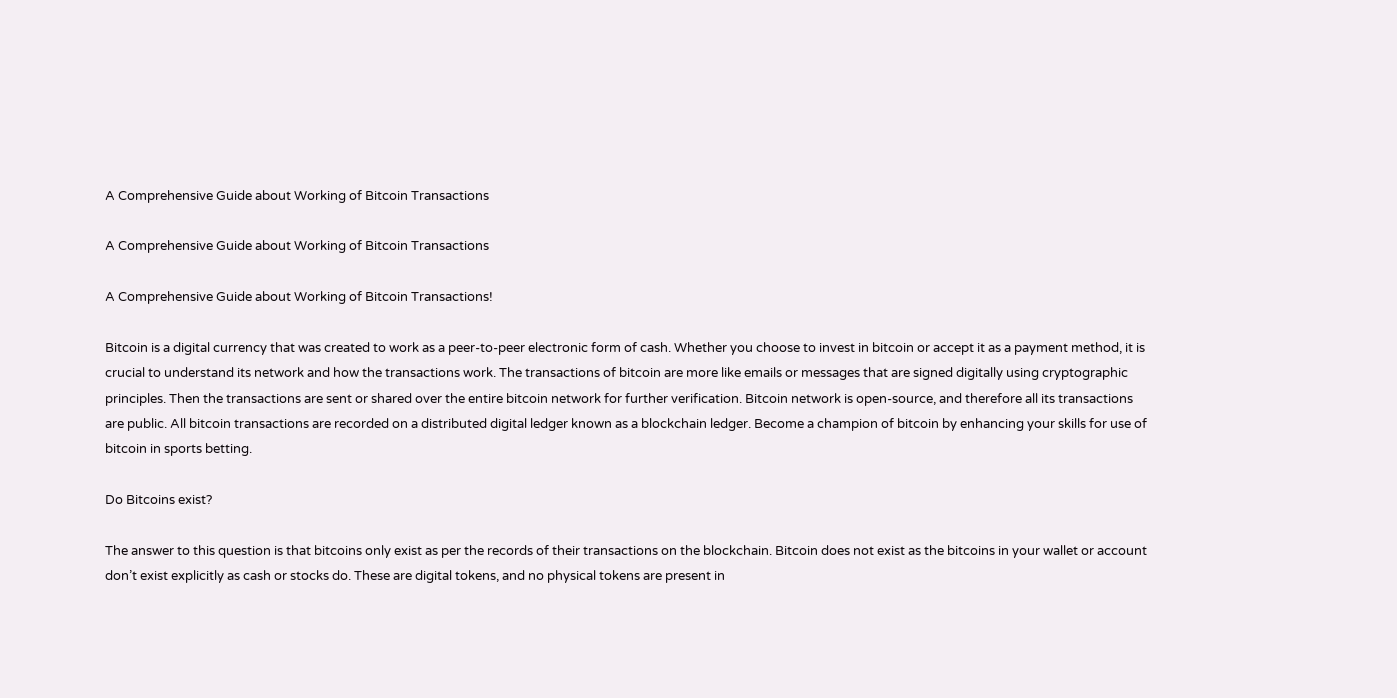A Comprehensive Guide about Working of Bitcoin Transactions

A Comprehensive Guide about Working of Bitcoin Transactions

A Comprehensive Guide about Working of Bitcoin Transactions!

Bitcoin is a digital currency that was created to work as a peer-to-peer electronic form of cash. Whether you choose to invest in bitcoin or accept it as a payment method, it is crucial to understand its network and how the transactions work. The transactions of bitcoin are more like emails or messages that are signed digitally using cryptographic principles. Then the transactions are sent or shared over the entire bitcoin network for further verification. Bitcoin network is open-source, and therefore all its transactions are public. All bitcoin transactions are recorded on a distributed digital ledger known as a blockchain ledger. Become a champion of bitcoin by enhancing your skills for use of bitcoin in sports betting.

Do Bitcoins exist?

The answer to this question is that bitcoins only exist as per the records of their transactions on the blockchain. Bitcoin does not exist as the bitcoins in your wallet or account don’t exist explicitly as cash or stocks do. These are digital tokens, and no physical tokens are present in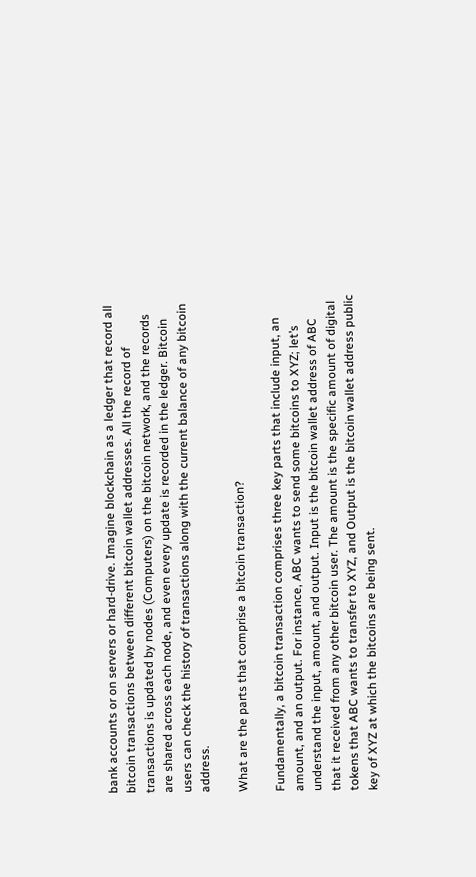bank accounts or on servers or hard-drive. Imagine blockchain as a ledger that record all bitcoin transactions between different bitcoin wallet addresses. All the record of transactions is updated by nodes (Computers) on the bitcoin network, and the records are shared across each node, and even every update is recorded in the ledger. Bitcoin users can check the history of transactions along with the current balance of any bitcoin address.

What are the parts that comprise a bitcoin transaction?

Fundamentally, a bitcoin transaction comprises three key parts that include input, an amount, and an output. For instance, ABC wants to send some bitcoins to XYZ; let’s understand the input, amount, and output. Input is the bitcoin wallet address of ABC that it received from any other bitcoin user. The amount is the specific amount of digital tokens that ABC wants to transfer to XYZ, and Output is the bitcoin wallet address public key of XYZ at which the bitcoins are being sent.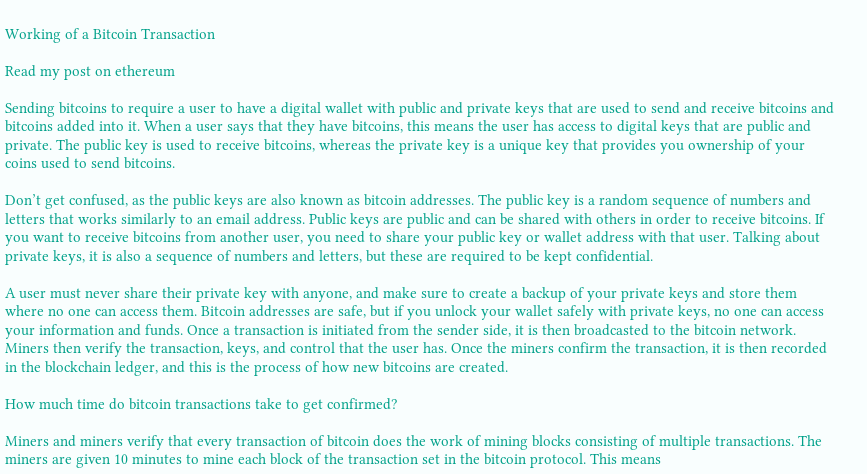Working of a Bitcoin Transaction

Read my post on ethereum

Sending bitcoins to require a user to have a digital wallet with public and private keys that are used to send and receive bitcoins and bitcoins added into it. When a user says that they have bitcoins, this means the user has access to digital keys that are public and private. The public key is used to receive bitcoins, whereas the private key is a unique key that provides you ownership of your coins used to send bitcoins.

Don’t get confused, as the public keys are also known as bitcoin addresses. The public key is a random sequence of numbers and letters that works similarly to an email address. Public keys are public and can be shared with others in order to receive bitcoins. If you want to receive bitcoins from another user, you need to share your public key or wallet address with that user. Talking about private keys, it is also a sequence of numbers and letters, but these are required to be kept confidential.

A user must never share their private key with anyone, and make sure to create a backup of your private keys and store them where no one can access them. Bitcoin addresses are safe, but if you unlock your wallet safely with private keys, no one can access your information and funds. Once a transaction is initiated from the sender side, it is then broadcasted to the bitcoin network. Miners then verify the transaction, keys, and control that the user has. Once the miners confirm the transaction, it is then recorded in the blockchain ledger, and this is the process of how new bitcoins are created.

How much time do bitcoin transactions take to get confirmed?

Miners and miners verify that every transaction of bitcoin does the work of mining blocks consisting of multiple transactions. The miners are given 10 minutes to mine each block of the transaction set in the bitcoin protocol. This means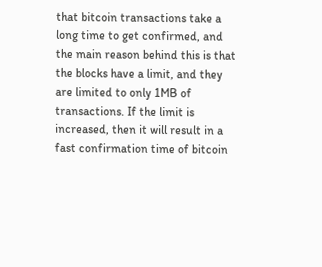that bitcoin transactions take a long time to get confirmed, and the main reason behind this is that the blocks have a limit, and they are limited to only 1MB of transactions. If the limit is increased, then it will result in a fast confirmation time of bitcoin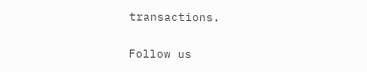transactions.

Follow us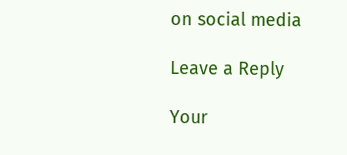on social media

Leave a Reply

Your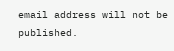email address will not be published.